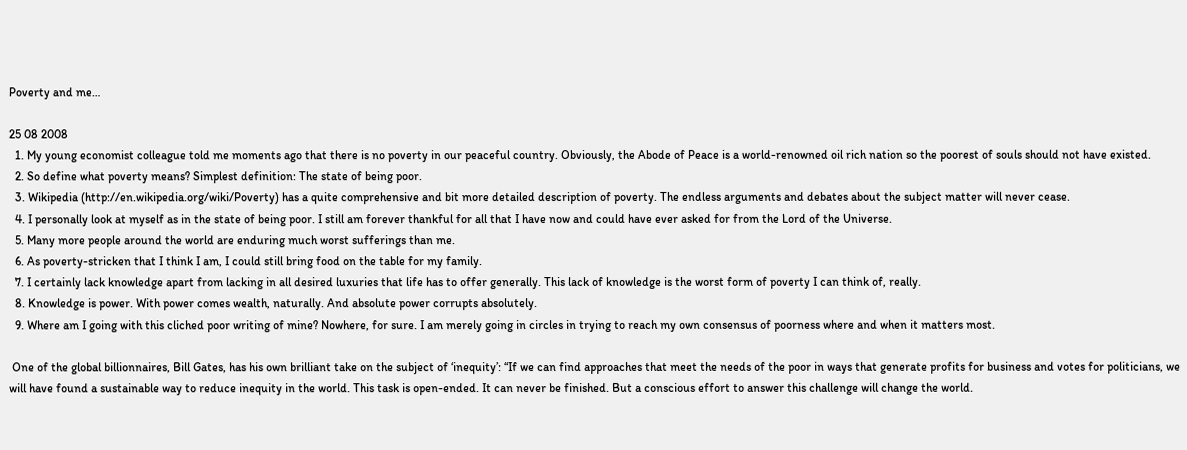Poverty and me…

25 08 2008
  1. My young economist colleague told me moments ago that there is no poverty in our peaceful country. Obviously, the Abode of Peace is a world-renowned oil rich nation so the poorest of souls should not have existed.
  2. So define what poverty means? Simplest definition: The state of being poor.
  3. Wikipedia (http://en.wikipedia.org/wiki/Poverty) has a quite comprehensive and bit more detailed description of poverty. The endless arguments and debates about the subject matter will never cease.
  4. I personally look at myself as in the state of being poor. I still am forever thankful for all that I have now and could have ever asked for from the Lord of the Universe.
  5. Many more people around the world are enduring much worst sufferings than me.
  6. As poverty-stricken that I think I am, I could still bring food on the table for my family.
  7. I certainly lack knowledge apart from lacking in all desired luxuries that life has to offer generally. This lack of knowledge is the worst form of poverty I can think of, really.
  8. Knowledge is power. With power comes wealth, naturally. And absolute power corrupts absolutely.
  9. Where am I going with this cliched poor writing of mine? Nowhere, for sure. I am merely going in circles in trying to reach my own consensus of poorness where and when it matters most.

 One of the global billionnaires, Bill Gates, has his own brilliant take on the subject of ‘inequity’: “If we can find approaches that meet the needs of the poor in ways that generate profits for business and votes for politicians, we will have found a sustainable way to reduce inequity in the world. This task is open-ended. It can never be finished. But a conscious effort to answer this challenge will change the world.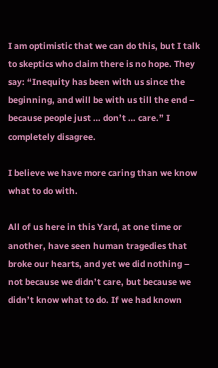I am optimistic that we can do this, but I talk to skeptics who claim there is no hope. They say: “Inequity has been with us since the beginning, and will be with us till the end – because people just … don’t … care.” I completely disagree.

I believe we have more caring than we know what to do with.

All of us here in this Yard, at one time or another, have seen human tragedies that broke our hearts, and yet we did nothing – not because we didn’t care, but because we didn’t know what to do. If we had known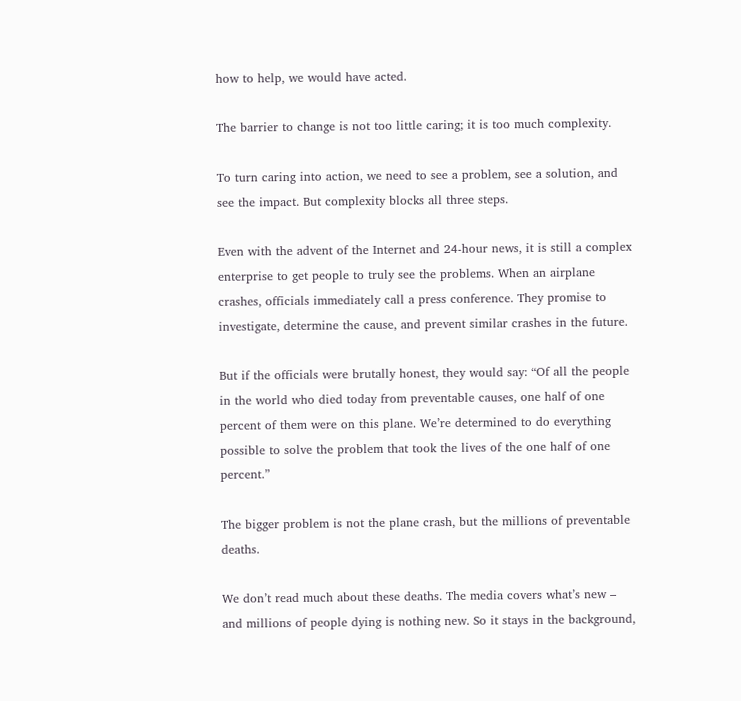how to help, we would have acted.

The barrier to change is not too little caring; it is too much complexity.

To turn caring into action, we need to see a problem, see a solution, and see the impact. But complexity blocks all three steps.

Even with the advent of the Internet and 24-hour news, it is still a complex enterprise to get people to truly see the problems. When an airplane crashes, officials immediately call a press conference. They promise to investigate, determine the cause, and prevent similar crashes in the future.

But if the officials were brutally honest, they would say: “Of all the people in the world who died today from preventable causes, one half of one percent of them were on this plane. We’re determined to do everything possible to solve the problem that took the lives of the one half of one percent.”

The bigger problem is not the plane crash, but the millions of preventable deaths.

We don’t read much about these deaths. The media covers what’s new – and millions of people dying is nothing new. So it stays in the background,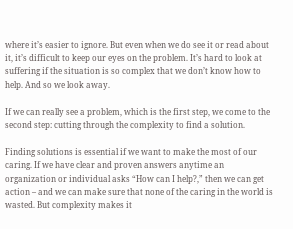where it’s easier to ignore. But even when we do see it or read about it, it’s difficult to keep our eyes on the problem. It’s hard to look at suffering if the situation is so complex that we don’t know how to help. And so we look away.

If we can really see a problem, which is the first step, we come to the second step: cutting through the complexity to find a solution.

Finding solutions is essential if we want to make the most of our caring. If we have clear and proven answers anytime an organization or individual asks “How can I help?,” then we can get action – and we can make sure that none of the caring in the world is wasted. But complexity makes it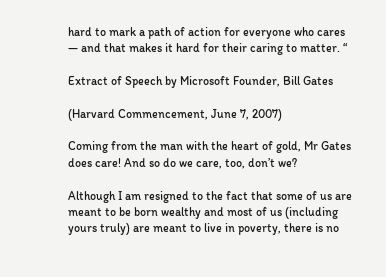hard to mark a path of action for everyone who cares — and that makes it hard for their caring to matter. “

Extract of Speech by Microsoft Founder, Bill Gates

(Harvard Commencement, June 7, 2007)

Coming from the man with the heart of gold, Mr Gates does care! And so do we care, too, don’t we?

Although I am resigned to the fact that some of us are meant to be born wealthy and most of us (including yours truly) are meant to live in poverty, there is no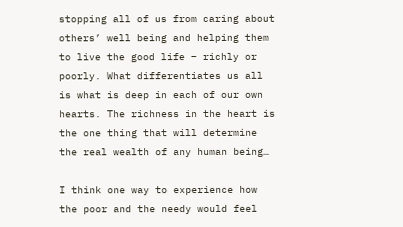stopping all of us from caring about others’ well being and helping them to live the good life – richly or poorly. What differentiates us all is what is deep in each of our own hearts. The richness in the heart is the one thing that will determine the real wealth of any human being…

I think one way to experience how the poor and the needy would feel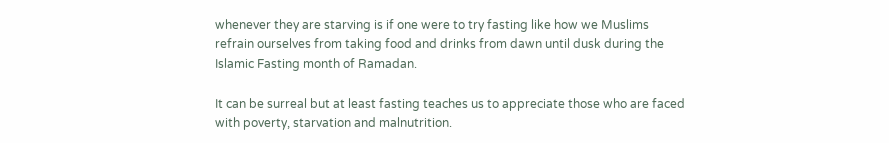whenever they are starving is if one were to try fasting like how we Muslims refrain ourselves from taking food and drinks from dawn until dusk during the Islamic Fasting month of Ramadan.

It can be surreal but at least fasting teaches us to appreciate those who are faced with poverty, starvation and malnutrition.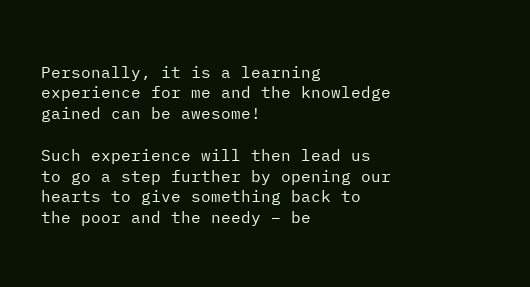Personally, it is a learning experience for me and the knowledge gained can be awesome!

Such experience will then lead us to go a step further by opening our hearts to give something back to the poor and the needy – be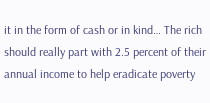it in the form of cash or in kind… The rich should really part with 2.5 percent of their annual income to help eradicate poverty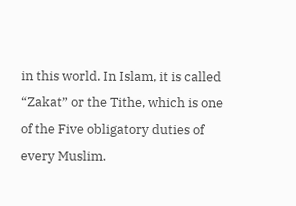in this world. In Islam, it is called “Zakat” or the Tithe, which is one of the Five obligatory duties of every Muslim.